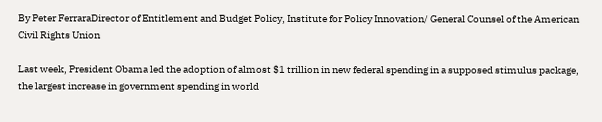By Peter FerraraDirector of Entitlement and Budget Policy, Institute for Policy Innovation/ General Counsel of the American Civil Rights Union

Last week, President Obama led the adoption of almost $1 trillion in new federal spending in a supposed stimulus package, the largest increase in government spending in world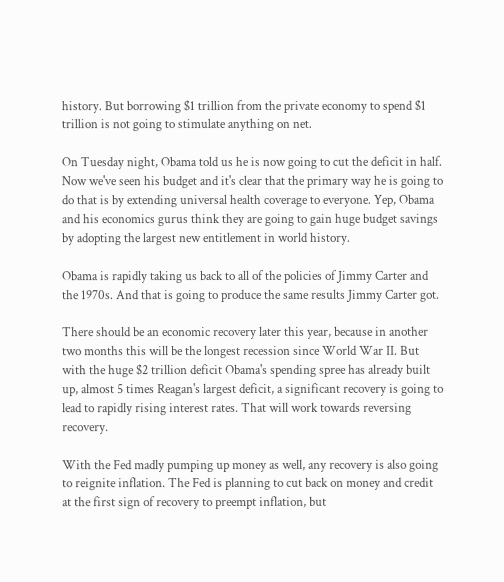history. But borrowing $1 trillion from the private economy to spend $1 trillion is not going to stimulate anything on net.

On Tuesday night, Obama told us he is now going to cut the deficit in half. Now we've seen his budget and it's clear that the primary way he is going to do that is by extending universal health coverage to everyone. Yep, Obama and his economics gurus think they are going to gain huge budget savings by adopting the largest new entitlement in world history.

Obama is rapidly taking us back to all of the policies of Jimmy Carter and the 1970s. And that is going to produce the same results Jimmy Carter got.

There should be an economic recovery later this year, because in another two months this will be the longest recession since World War II. But with the huge $2 trillion deficit Obama's spending spree has already built up, almost 5 times Reagan's largest deficit, a significant recovery is going to lead to rapidly rising interest rates. That will work towards reversing recovery.

With the Fed madly pumping up money as well, any recovery is also going to reignite inflation. The Fed is planning to cut back on money and credit at the first sign of recovery to preempt inflation, but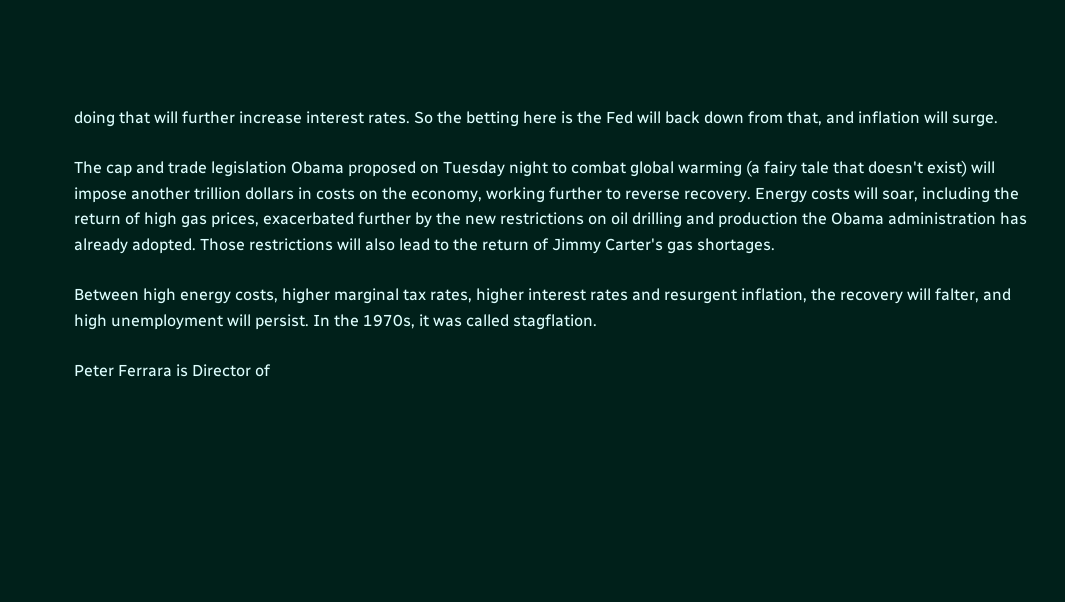doing that will further increase interest rates. So the betting here is the Fed will back down from that, and inflation will surge.

The cap and trade legislation Obama proposed on Tuesday night to combat global warming (a fairy tale that doesn't exist) will impose another trillion dollars in costs on the economy, working further to reverse recovery. Energy costs will soar, including the return of high gas prices, exacerbated further by the new restrictions on oil drilling and production the Obama administration has already adopted. Those restrictions will also lead to the return of Jimmy Carter's gas shortages.

Between high energy costs, higher marginal tax rates, higher interest rates and resurgent inflation, the recovery will falter, and high unemployment will persist. In the 1970s, it was called stagflation.

Peter Ferrara is Director of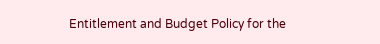Entitlement and Budget Policy for the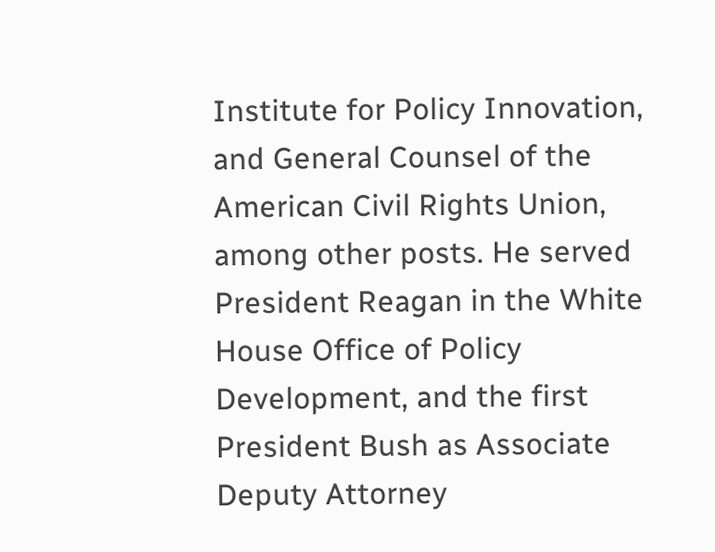Institute for Policy Innovation, and General Counsel of the American Civil Rights Union, among other posts. He served President Reagan in the White House Office of Policy Development, and the first President Bush as Associate Deputy Attorney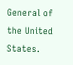General of the United States.